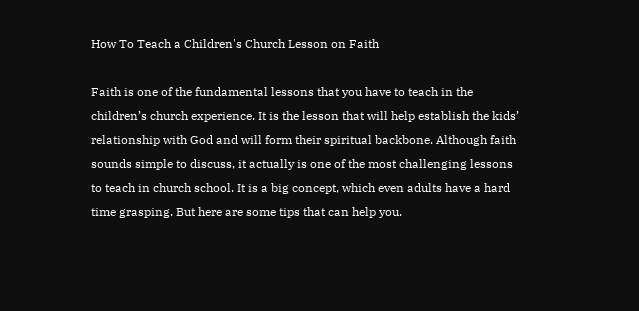How To Teach a Children's Church Lesson on Faith

Faith is one of the fundamental lessons that you have to teach in the children’s church experience. It is the lesson that will help establish the kids’ relationship with God and will form their spiritual backbone. Although faith sounds simple to discuss, it actually is one of the most challenging lessons to teach in church school. It is a big concept, which even adults have a hard time grasping. But here are some tips that can help you.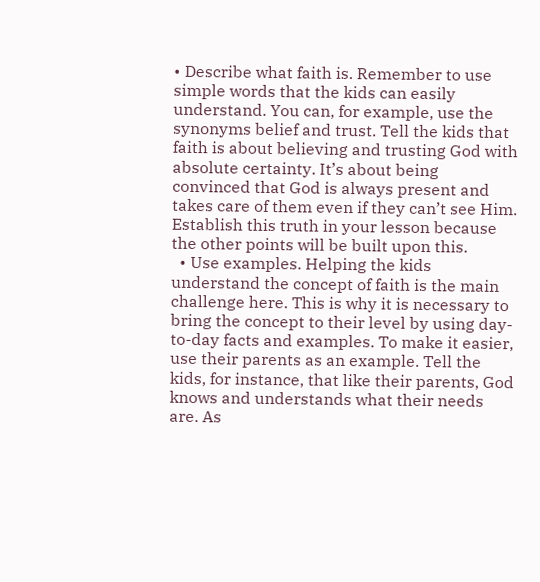• Describe what faith is. Remember to use simple words that the kids can easily understand. You can, for example, use the synonyms belief and trust. Tell the kids that faith is about believing and trusting God with absolute certainty. It’s about being convinced that God is always present and takes care of them even if they can’t see Him. Establish this truth in your lesson because the other points will be built upon this.
  • Use examples. Helping the kids understand the concept of faith is the main challenge here. This is why it is necessary to bring the concept to their level by using day-to-day facts and examples. To make it easier, use their parents as an example. Tell the kids, for instance, that like their parents, God knows and understands what their needs are. As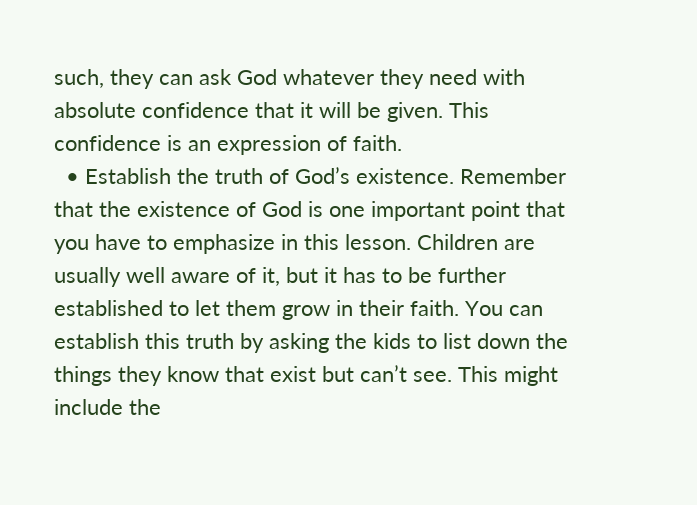such, they can ask God whatever they need with absolute confidence that it will be given. This confidence is an expression of faith.
  • Establish the truth of God’s existence. Remember that the existence of God is one important point that you have to emphasize in this lesson. Children are usually well aware of it, but it has to be further established to let them grow in their faith. You can establish this truth by asking the kids to list down the things they know that exist but can’t see. This might include the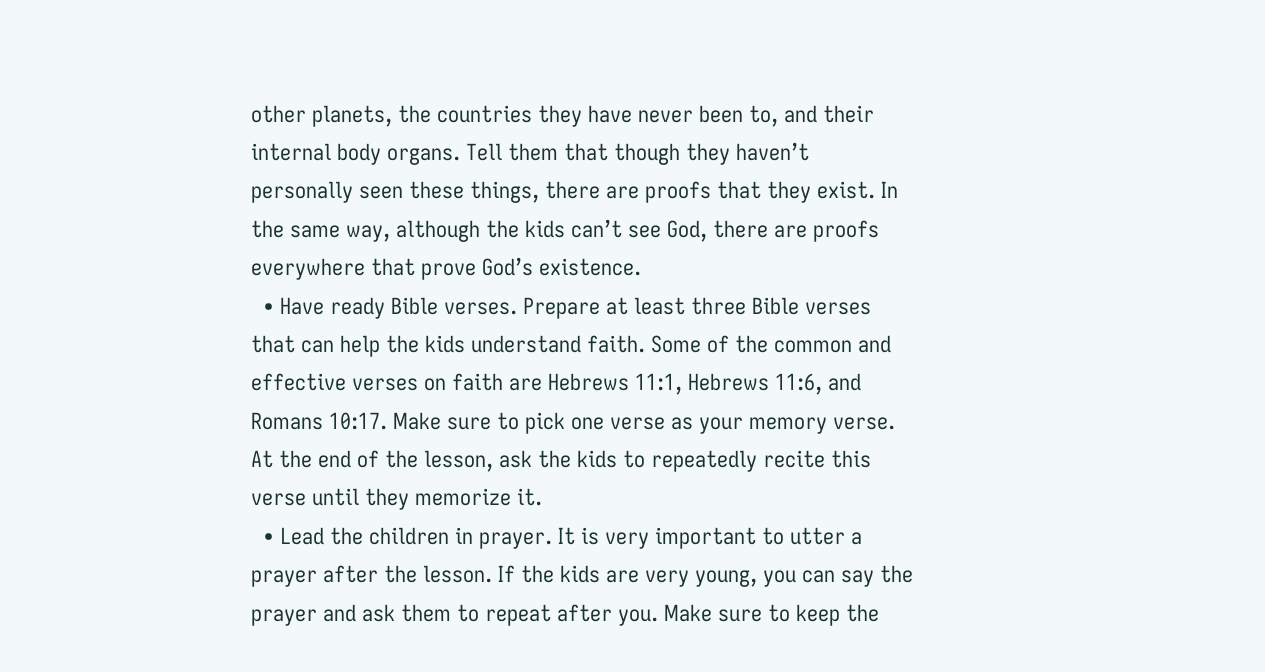other planets, the countries they have never been to, and their internal body organs. Tell them that though they haven’t personally seen these things, there are proofs that they exist. In the same way, although the kids can’t see God, there are proofs everywhere that prove God’s existence.
  • Have ready Bible verses. Prepare at least three Bible verses that can help the kids understand faith. Some of the common and effective verses on faith are Hebrews 11:1, Hebrews 11:6, and Romans 10:17. Make sure to pick one verse as your memory verse. At the end of the lesson, ask the kids to repeatedly recite this verse until they memorize it.
  • Lead the children in prayer. It is very important to utter a prayer after the lesson. If the kids are very young, you can say the prayer and ask them to repeat after you. Make sure to keep the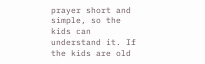prayer short and simple, so the kids can understand it. If the kids are old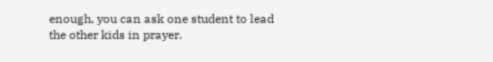enough, you can ask one student to lead the other kids in prayer.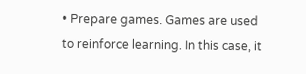• Prepare games. Games are used to reinforce learning. In this case, it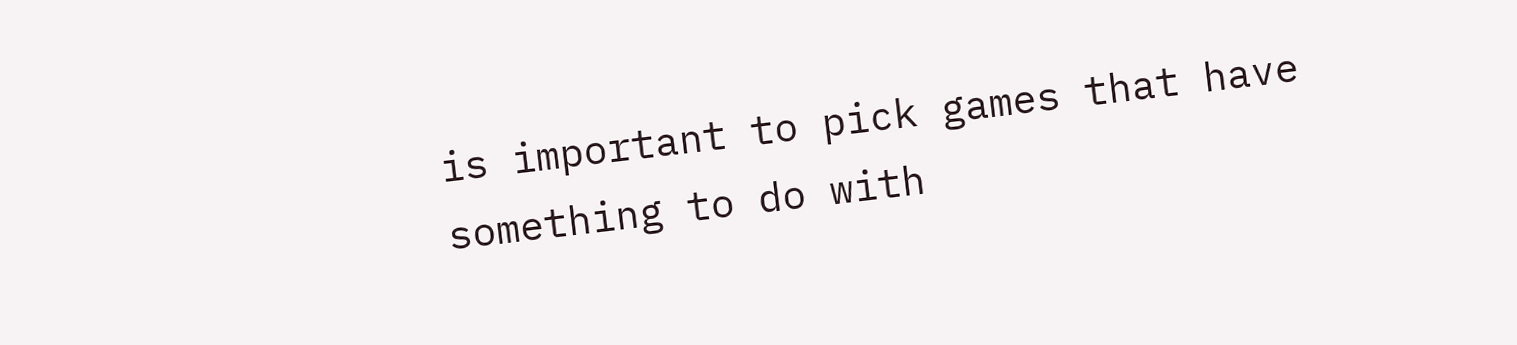is important to pick games that have something to do with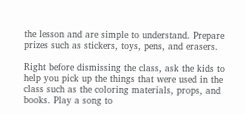the lesson and are simple to understand. Prepare prizes such as stickers, toys, pens, and erasers.

Right before dismissing the class, ask the kids to help you pick up the things that were used in the class such as the coloring materials, props, and books. Play a song to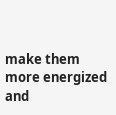make them more energized and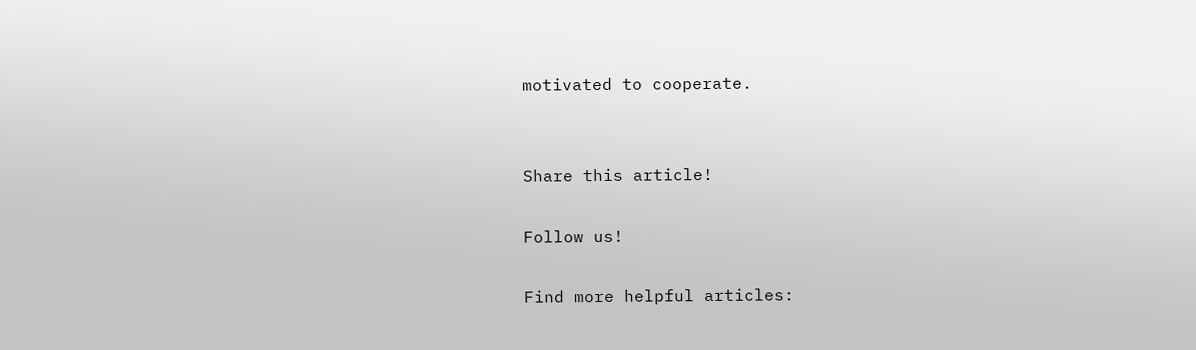motivated to cooperate.


Share this article!

Follow us!

Find more helpful articles: